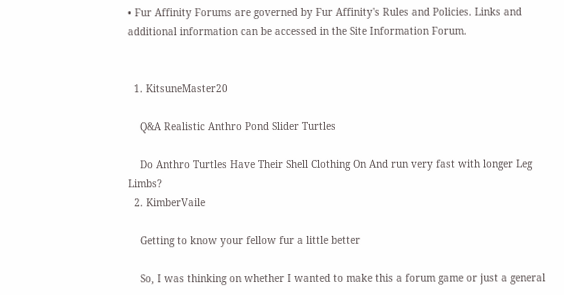• Fur Affinity Forums are governed by Fur Affinity's Rules and Policies. Links and additional information can be accessed in the Site Information Forum.


  1. KitsuneMaster20

    Q&A Realistic Anthro Pond Slider Turtles

    Do Anthro Turtles Have Their Shell Clothing On And run very fast with longer Leg Limbs?
  2. KimberVaile

    Getting to know your fellow fur a little better

    So, I was thinking on whether I wanted to make this a forum game or just a general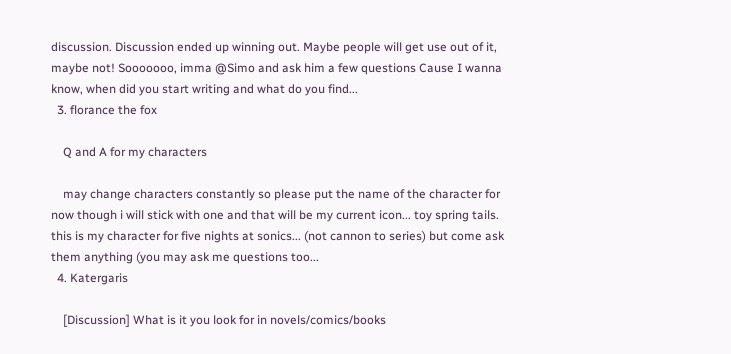discussion. Discussion ended up winning out. Maybe people will get use out of it, maybe not! Sooooooo, imma @Simo and ask him a few questions Cause I wanna know, when did you start writing and what do you find...
  3. florance the fox

    Q and A for my characters

    may change characters constantly so please put the name of the character for now though i will stick with one and that will be my current icon... toy spring tails. this is my character for five nights at sonics... (not cannon to series) but come ask them anything (you may ask me questions too...
  4. Katergaris

    [Discussion] What is it you look for in novels/comics/books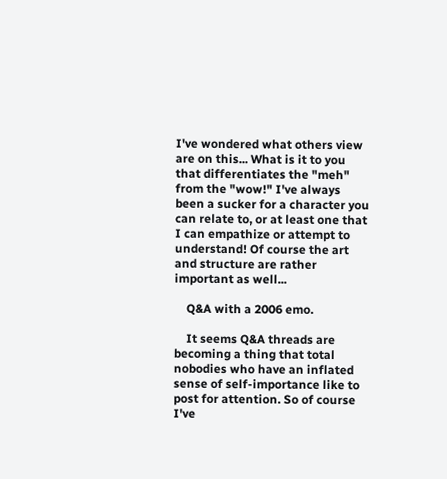I've wondered what others view are on this... What is it to you that differentiates the "meh" from the "wow!" I've always been a sucker for a character you can relate to, or at least one that I can empathize or attempt to understand! Of course the art and structure are rather important as well...

    Q&A with a 2006 emo.

    It seems Q&A threads are becoming a thing that total nobodies who have an inflated sense of self-importance like to post for attention. So of course I've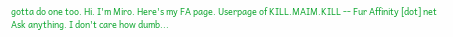gotta do one too. Hi. I'm Miro. Here's my FA page. Userpage of KILL.MAIM.KILL -- Fur Affinity [dot] net Ask anything. I don't care how dumb...